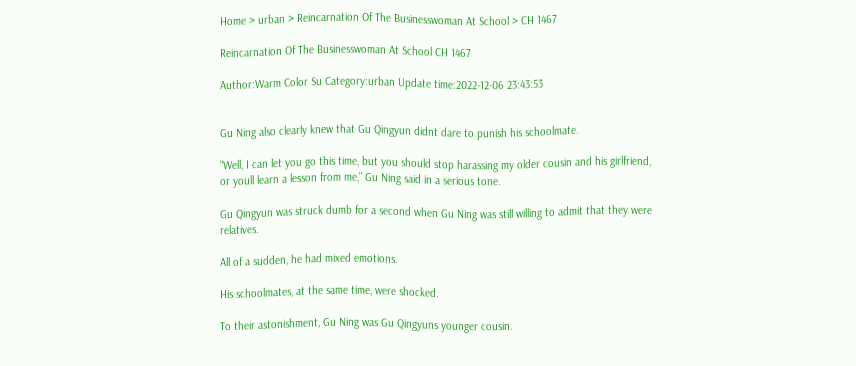Home > urban > Reincarnation Of The Businesswoman At School > CH 1467

Reincarnation Of The Businesswoman At School CH 1467

Author:Warm Color Su Category:urban Update time:2022-12-06 23:43:53


Gu Ning also clearly knew that Gu Qingyun didnt dare to punish his schoolmate.

“Well, I can let you go this time, but you should stop harassing my older cousin and his girlfriend, or youll learn a lesson from me,” Gu Ning said in a serious tone.

Gu Qingyun was struck dumb for a second when Gu Ning was still willing to admit that they were relatives.

All of a sudden, he had mixed emotions.

His schoolmates, at the same time, were shocked.

To their astonishment, Gu Ning was Gu Qingyuns younger cousin.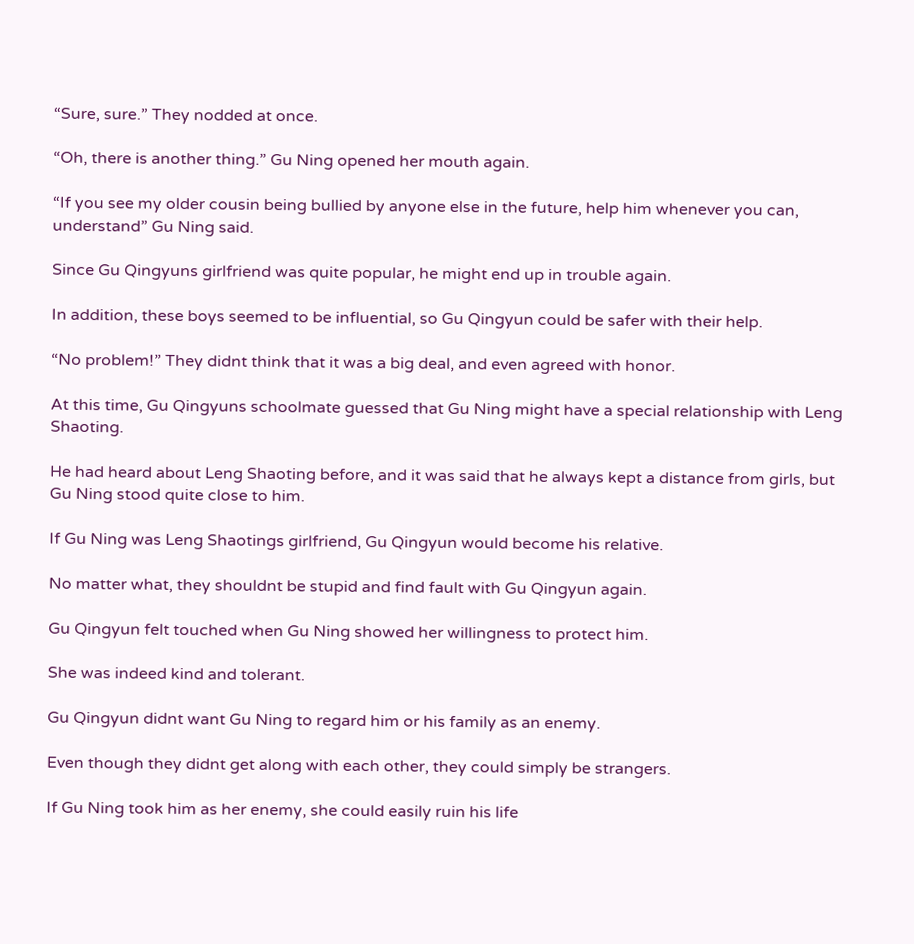“Sure, sure.” They nodded at once.

“Oh, there is another thing.” Gu Ning opened her mouth again.

“If you see my older cousin being bullied by anyone else in the future, help him whenever you can, understand” Gu Ning said.

Since Gu Qingyuns girlfriend was quite popular, he might end up in trouble again.

In addition, these boys seemed to be influential, so Gu Qingyun could be safer with their help.

“No problem!” They didnt think that it was a big deal, and even agreed with honor.

At this time, Gu Qingyuns schoolmate guessed that Gu Ning might have a special relationship with Leng Shaoting.

He had heard about Leng Shaoting before, and it was said that he always kept a distance from girls, but Gu Ning stood quite close to him.

If Gu Ning was Leng Shaotings girlfriend, Gu Qingyun would become his relative.

No matter what, they shouldnt be stupid and find fault with Gu Qingyun again.

Gu Qingyun felt touched when Gu Ning showed her willingness to protect him.

She was indeed kind and tolerant.

Gu Qingyun didnt want Gu Ning to regard him or his family as an enemy.

Even though they didnt get along with each other, they could simply be strangers.

If Gu Ning took him as her enemy, she could easily ruin his life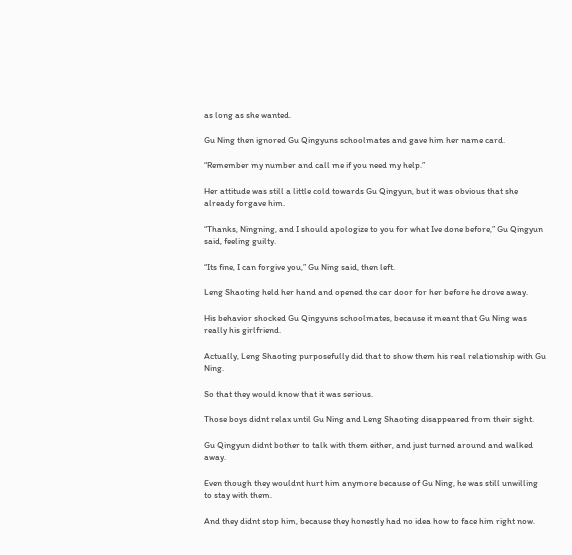as long as she wanted.

Gu Ning then ignored Gu Qingyuns schoolmates and gave him her name card.

“Remember my number and call me if you need my help.”

Her attitude was still a little cold towards Gu Qingyun, but it was obvious that she already forgave him.

“Thanks, Ningning, and I should apologize to you for what Ive done before,” Gu Qingyun said, feeling guilty.

“Its fine, I can forgive you,” Gu Ning said, then left.

Leng Shaoting held her hand and opened the car door for her before he drove away.

His behavior shocked Gu Qingyuns schoolmates, because it meant that Gu Ning was really his girlfriend.

Actually, Leng Shaoting purposefully did that to show them his real relationship with Gu Ning.

So that they would know that it was serious.

Those boys didnt relax until Gu Ning and Leng Shaoting disappeared from their sight.

Gu Qingyun didnt bother to talk with them either, and just turned around and walked away.

Even though they wouldnt hurt him anymore because of Gu Ning, he was still unwilling to stay with them.

And they didnt stop him, because they honestly had no idea how to face him right now.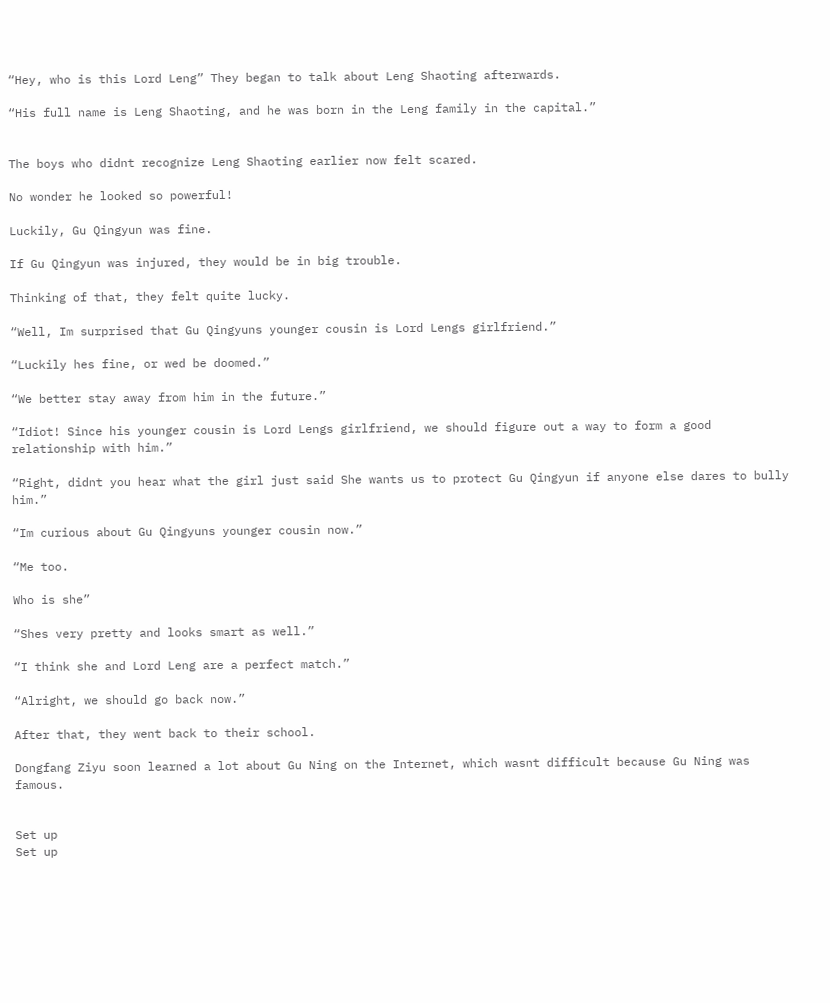“Hey, who is this Lord Leng” They began to talk about Leng Shaoting afterwards.

“His full name is Leng Shaoting, and he was born in the Leng family in the capital.”


The boys who didnt recognize Leng Shaoting earlier now felt scared.

No wonder he looked so powerful!

Luckily, Gu Qingyun was fine.

If Gu Qingyun was injured, they would be in big trouble.

Thinking of that, they felt quite lucky.

“Well, Im surprised that Gu Qingyuns younger cousin is Lord Lengs girlfriend.”

“Luckily hes fine, or wed be doomed.”

“We better stay away from him in the future.”

“Idiot! Since his younger cousin is Lord Lengs girlfriend, we should figure out a way to form a good relationship with him.”

“Right, didnt you hear what the girl just said She wants us to protect Gu Qingyun if anyone else dares to bully him.”

“Im curious about Gu Qingyuns younger cousin now.”

“Me too.

Who is she”

“Shes very pretty and looks smart as well.”

“I think she and Lord Leng are a perfect match.”

“Alright, we should go back now.”

After that, they went back to their school.

Dongfang Ziyu soon learned a lot about Gu Ning on the Internet, which wasnt difficult because Gu Ning was famous.


Set up
Set up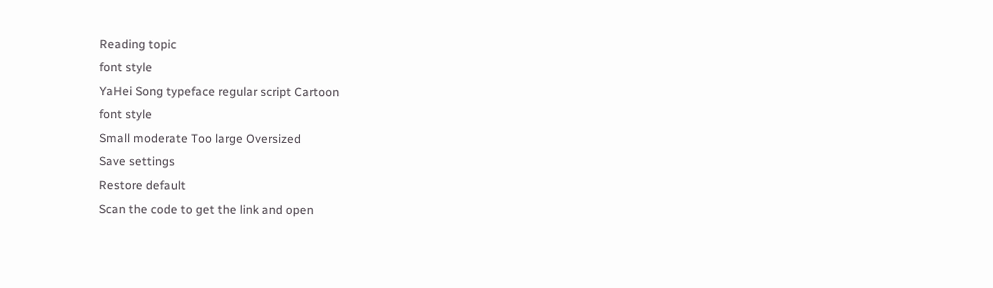Reading topic
font style
YaHei Song typeface regular script Cartoon
font style
Small moderate Too large Oversized
Save settings
Restore default
Scan the code to get the link and open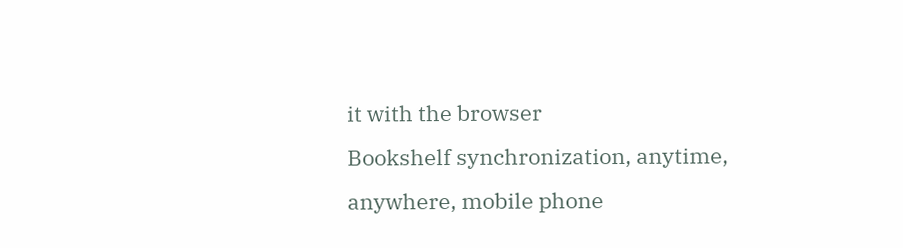it with the browser
Bookshelf synchronization, anytime, anywhere, mobile phone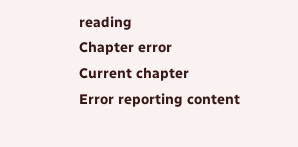reading
Chapter error
Current chapter
Error reporting content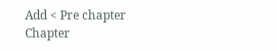Add < Pre chapter Chapter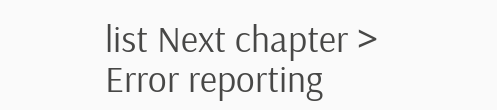list Next chapter > Error reporting